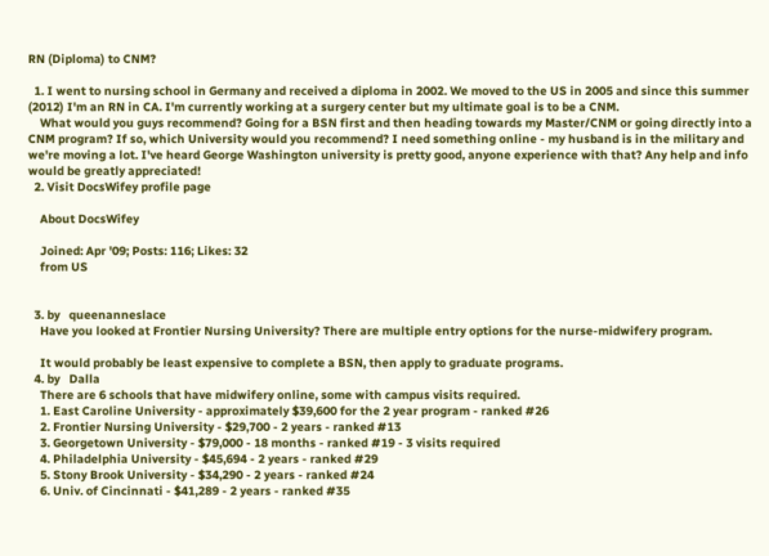RN (Diploma) to CNM?

  1. I went to nursing school in Germany and received a diploma in 2002. We moved to the US in 2005 and since this summer (2012) I'm an RN in CA. I'm currently working at a surgery center but my ultimate goal is to be a CNM.
    What would you guys recommend? Going for a BSN first and then heading towards my Master/CNM or going directly into a CNM program? If so, which University would you recommend? I need something online - my husband is in the military and we're moving a lot. I've heard George Washington university is pretty good, anyone experience with that? Any help and info would be greatly appreciated!
  2. Visit DocsWifey profile page

    About DocsWifey

    Joined: Apr '09; Posts: 116; Likes: 32
    from US


  3. by   queenanneslace
    Have you looked at Frontier Nursing University? There are multiple entry options for the nurse-midwifery program.

    It would probably be least expensive to complete a BSN, then apply to graduate programs.
  4. by   Dalla
    There are 6 schools that have midwifery online, some with campus visits required.
    1. East Caroline University - approximately $39,600 for the 2 year program - ranked #26
    2. Frontier Nursing University - $29,700 - 2 years - ranked #13
    3. Georgetown University - $79,000 - 18 months - ranked #19 - 3 visits required
    4. Philadelphia University - $45,694 - 2 years - ranked #29
    5. Stony Brook University - $34,290 - 2 years - ranked #24
    6. Univ. of Cincinnati - $41,289 - 2 years - ranked #35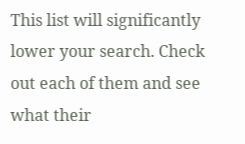This list will significantly lower your search. Check out each of them and see what their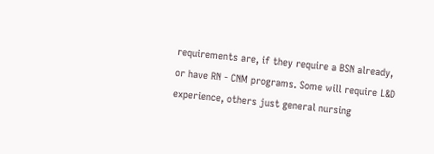requirements are, if they require a BSN already, or have RN - CNM programs. Some will require L&D experience, others just general nursing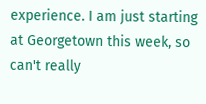experience. I am just starting at Georgetown this week, so can't really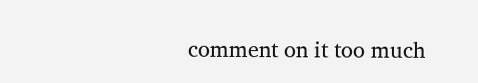comment on it too much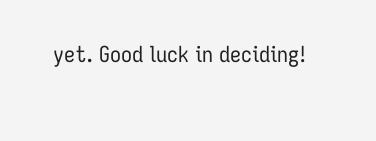yet. Good luck in deciding!